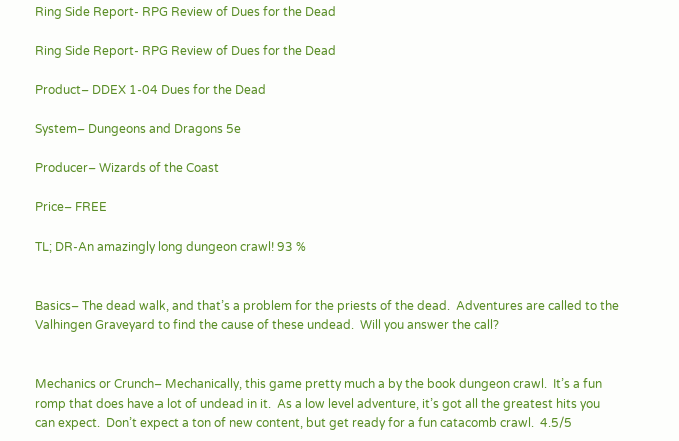Ring Side Report- RPG Review of Dues for the Dead

Ring Side Report- RPG Review of Dues for the Dead

Product– DDEX 1-04 Dues for the Dead

System– Dungeons and Dragons 5e

Producer– Wizards of the Coast

Price– FREE

TL; DR-An amazingly long dungeon crawl! 93 %


Basics– The dead walk, and that’s a problem for the priests of the dead.  Adventures are called to the Valhingen Graveyard to find the cause of these undead.  Will you answer the call?


Mechanics or Crunch– Mechanically, this game pretty much a by the book dungeon crawl.  It’s a fun romp that does have a lot of undead in it.  As a low level adventure, it’s got all the greatest hits you can expect.  Don’t expect a ton of new content, but get ready for a fun catacomb crawl.  4.5/5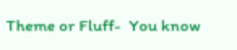Theme or Fluff-  You know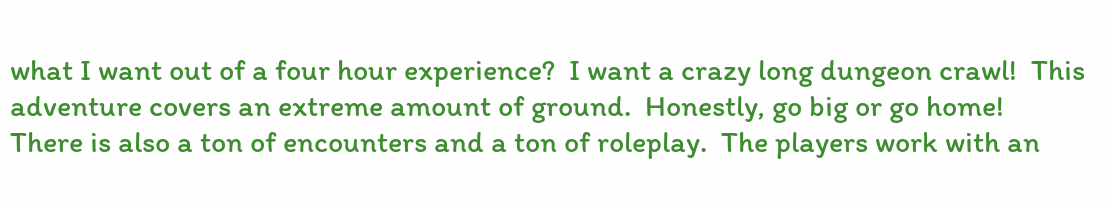what I want out of a four hour experience?  I want a crazy long dungeon crawl!  This adventure covers an extreme amount of ground.  Honestly, go big or go home!  There is also a ton of encounters and a ton of roleplay.  The players work with an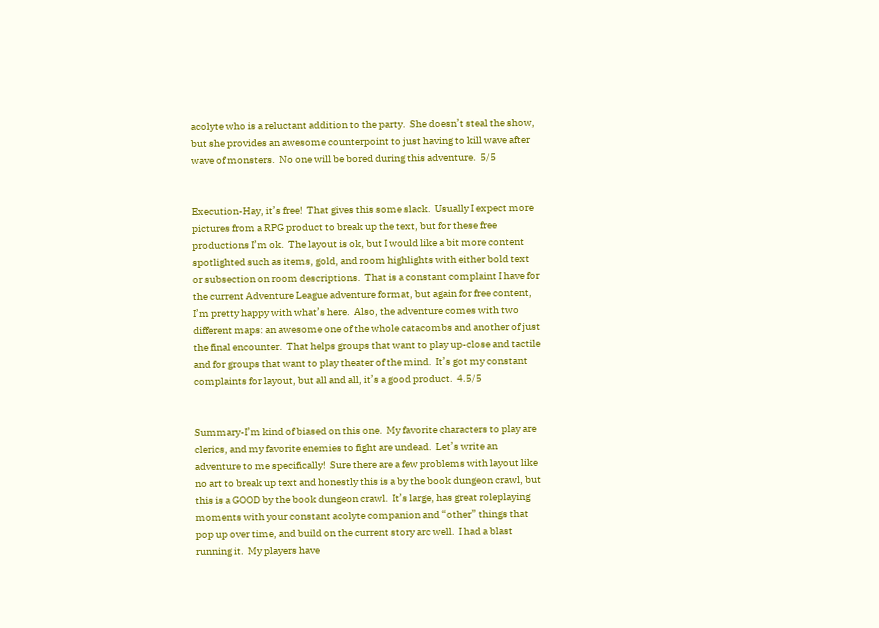acolyte who is a reluctant addition to the party.  She doesn’t steal the show, but she provides an awesome counterpoint to just having to kill wave after wave of monsters.  No one will be bored during this adventure.  5/5


Execution-Hay, it’s free!  That gives this some slack.  Usually I expect more pictures from a RPG product to break up the text, but for these free productions I’m ok.  The layout is ok, but I would like a bit more content spotlighted such as items, gold, and room highlights with either bold text or subsection on room descriptions.  That is a constant complaint I have for the current Adventure League adventure format, but again for free content, I’m pretty happy with what’s here.  Also, the adventure comes with two different maps: an awesome one of the whole catacombs and another of just the final encounter.  That helps groups that want to play up-close and tactile and for groups that want to play theater of the mind.  It’s got my constant complaints for layout, but all and all, it’s a good product.  4.5/5


Summary-I’m kind of biased on this one.  My favorite characters to play are clerics, and my favorite enemies to fight are undead.  Let’s write an adventure to me specifically!  Sure there are a few problems with layout like no art to break up text and honestly this is a by the book dungeon crawl, but this is a GOOD by the book dungeon crawl.  It’s large, has great roleplaying moments with your constant acolyte companion and “other” things that pop up over time, and build on the current story arc well.  I had a blast running it.  My players have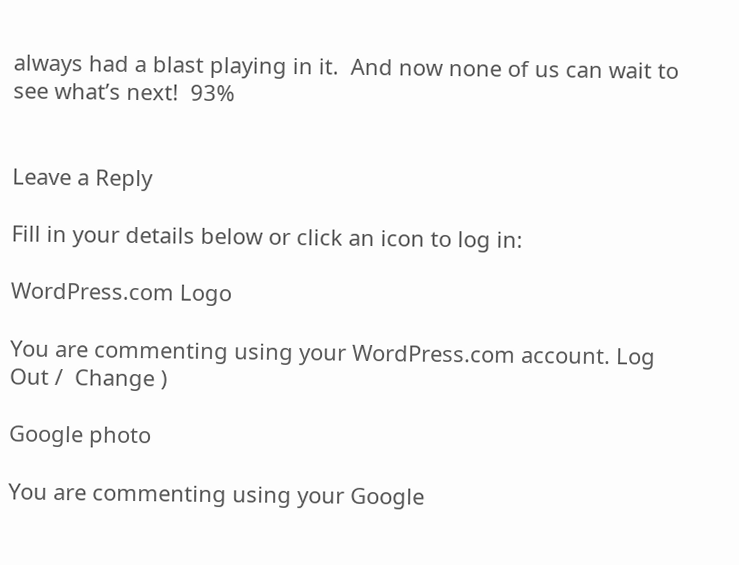always had a blast playing in it.  And now none of us can wait to see what’s next!  93%


Leave a Reply

Fill in your details below or click an icon to log in:

WordPress.com Logo

You are commenting using your WordPress.com account. Log Out /  Change )

Google photo

You are commenting using your Google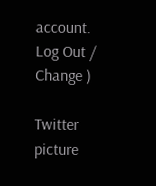account. Log Out /  Change )

Twitter picture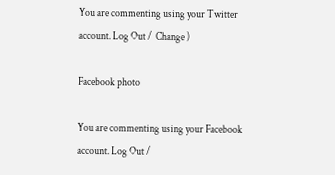You are commenting using your Twitter account. Log Out /  Change )

Facebook photo

You are commenting using your Facebook account. Log Out /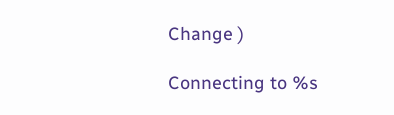Change )

Connecting to %s